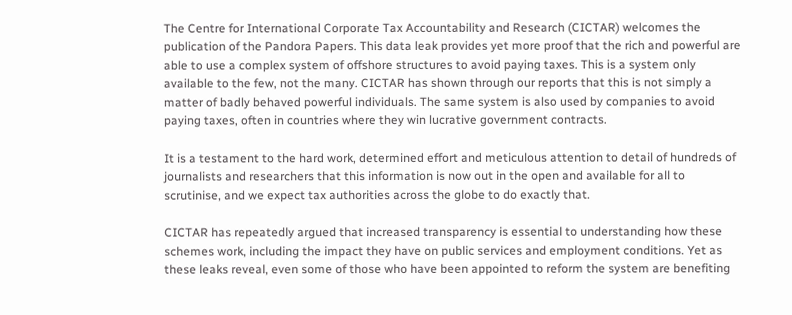The Centre for International Corporate Tax Accountability and Research (CICTAR) welcomes the publication of the Pandora Papers. This data leak provides yet more proof that the rich and powerful are able to use a complex system of offshore structures to avoid paying taxes. This is a system only available to the few, not the many. CICTAR has shown through our reports that this is not simply a matter of badly behaved powerful individuals. The same system is also used by companies to avoid paying taxes, often in countries where they win lucrative government contracts.

It is a testament to the hard work, determined effort and meticulous attention to detail of hundreds of journalists and researchers that this information is now out in the open and available for all to scrutinise, and we expect tax authorities across the globe to do exactly that.

CICTAR has repeatedly argued that increased transparency is essential to understanding how these schemes work, including the impact they have on public services and employment conditions. Yet as these leaks reveal, even some of those who have been appointed to reform the system are benefiting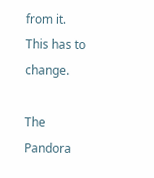from it. This has to change.

The Pandora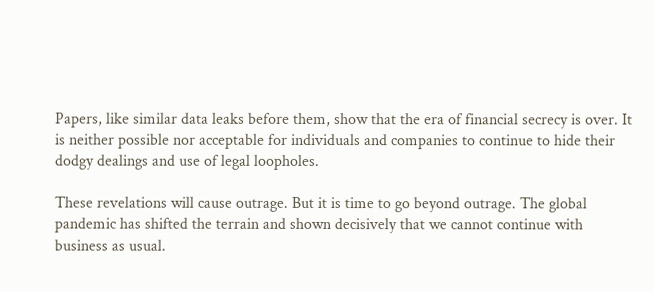Papers, like similar data leaks before them, show that the era of financial secrecy is over. It is neither possible nor acceptable for individuals and companies to continue to hide their dodgy dealings and use of legal loopholes.

These revelations will cause outrage. But it is time to go beyond outrage. The global pandemic has shifted the terrain and shown decisively that we cannot continue with business as usual.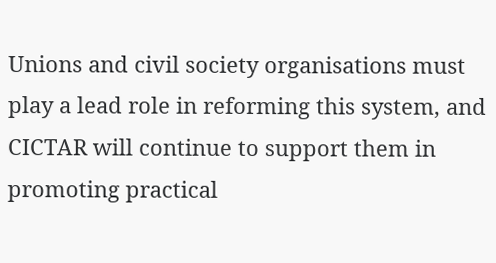Unions and civil society organisations must play a lead role in reforming this system, and CICTAR will continue to support them in promoting practical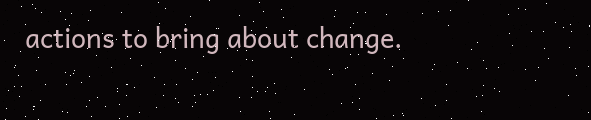actions to bring about change.